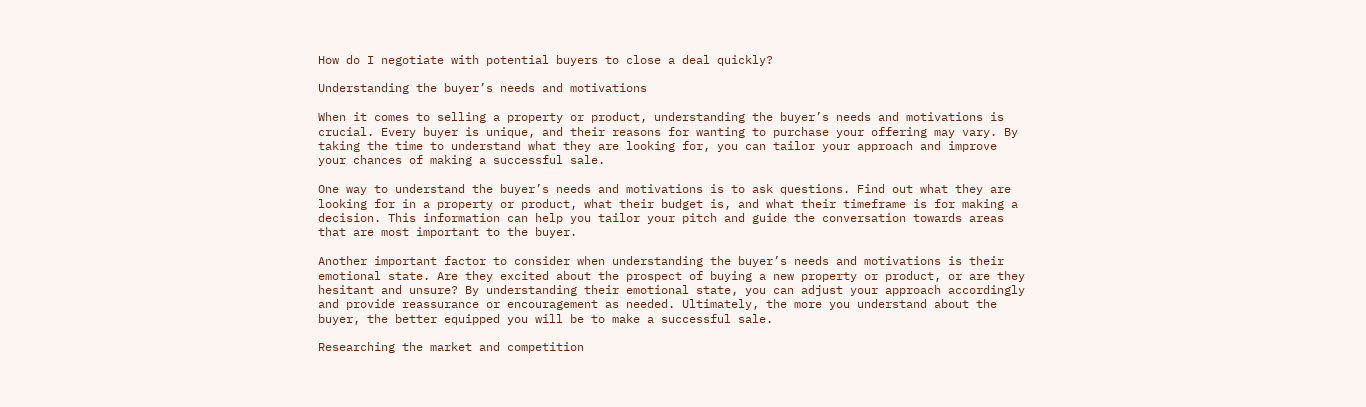How do I negotiate with potential buyers to close a deal quickly?

Understanding the buyer’s needs and motivations

When it comes to selling a property or product, understanding the buyer’s needs and motivations is crucial. Every buyer is unique, and their reasons for wanting to purchase your offering may vary. By taking the time to understand what they are looking for, you can tailor your approach and improve your chances of making a successful sale.

One way to understand the buyer’s needs and motivations is to ask questions. Find out what they are looking for in a property or product, what their budget is, and what their timeframe is for making a decision. This information can help you tailor your pitch and guide the conversation towards areas that are most important to the buyer.

Another important factor to consider when understanding the buyer’s needs and motivations is their emotional state. Are they excited about the prospect of buying a new property or product, or are they hesitant and unsure? By understanding their emotional state, you can adjust your approach accordingly and provide reassurance or encouragement as needed. Ultimately, the more you understand about the buyer, the better equipped you will be to make a successful sale.

Researching the market and competition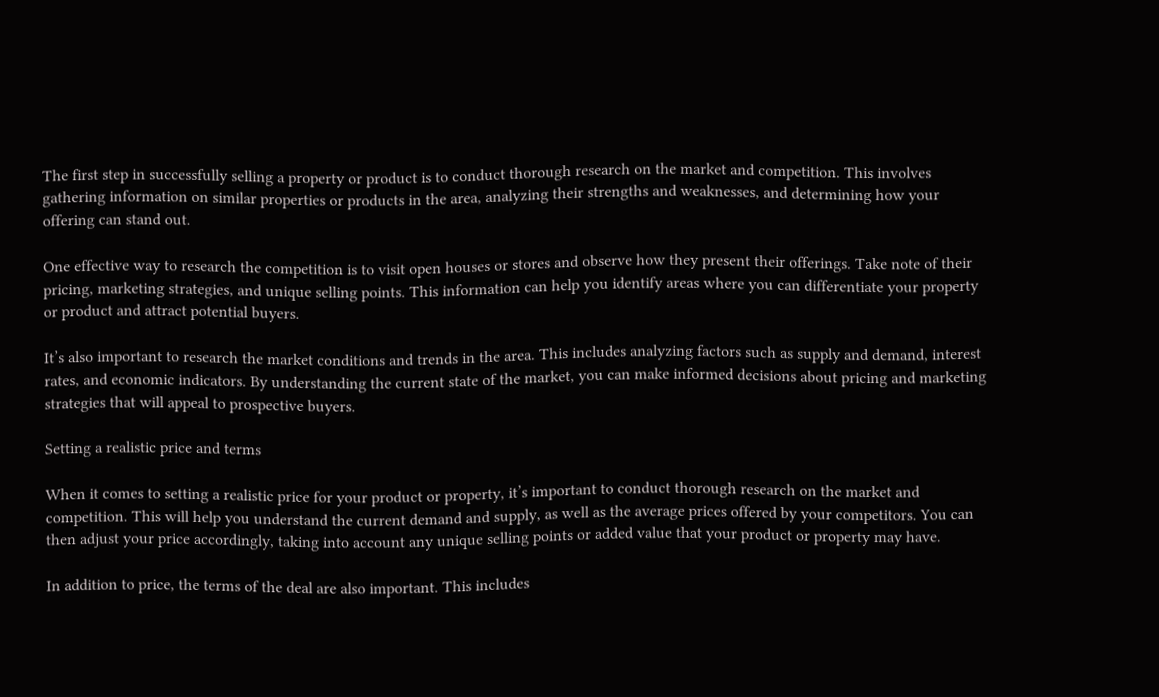The first step in successfully selling a property or product is to conduct thorough research on the market and competition. This involves gathering information on similar properties or products in the area, analyzing their strengths and weaknesses, and determining how your offering can stand out.

One effective way to research the competition is to visit open houses or stores and observe how they present their offerings. Take note of their pricing, marketing strategies, and unique selling points. This information can help you identify areas where you can differentiate your property or product and attract potential buyers.

It’s also important to research the market conditions and trends in the area. This includes analyzing factors such as supply and demand, interest rates, and economic indicators. By understanding the current state of the market, you can make informed decisions about pricing and marketing strategies that will appeal to prospective buyers.

Setting a realistic price and terms

When it comes to setting a realistic price for your product or property, it’s important to conduct thorough research on the market and competition. This will help you understand the current demand and supply, as well as the average prices offered by your competitors. You can then adjust your price accordingly, taking into account any unique selling points or added value that your product or property may have.

In addition to price, the terms of the deal are also important. This includes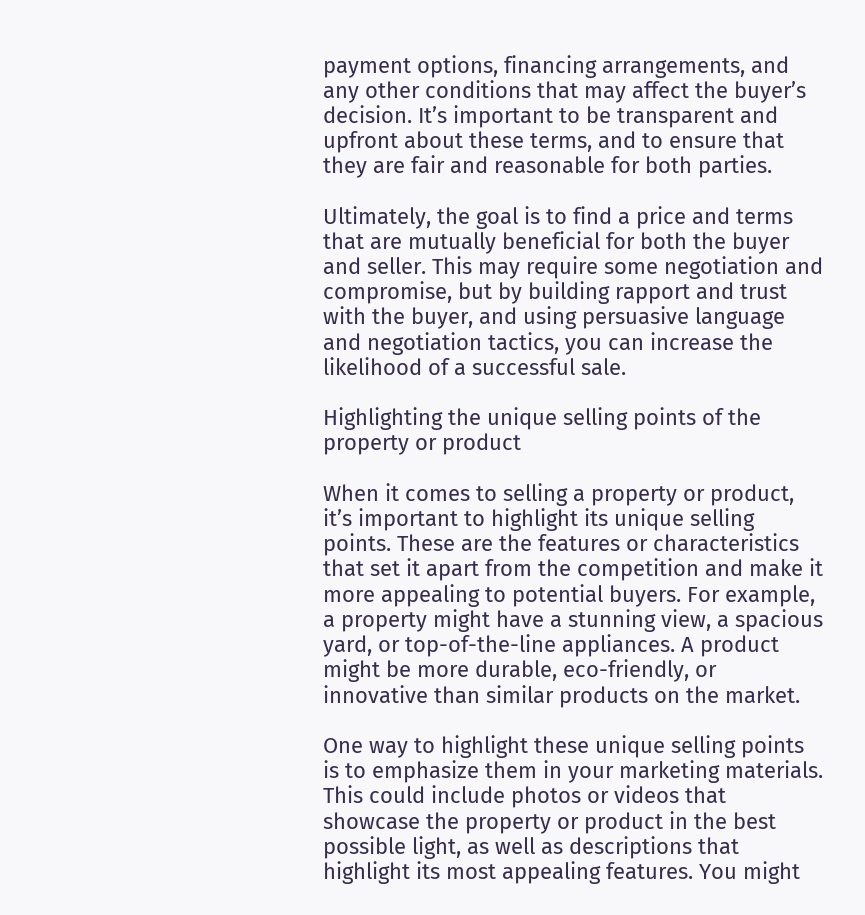payment options, financing arrangements, and any other conditions that may affect the buyer’s decision. It’s important to be transparent and upfront about these terms, and to ensure that they are fair and reasonable for both parties.

Ultimately, the goal is to find a price and terms that are mutually beneficial for both the buyer and seller. This may require some negotiation and compromise, but by building rapport and trust with the buyer, and using persuasive language and negotiation tactics, you can increase the likelihood of a successful sale.

Highlighting the unique selling points of the property or product

When it comes to selling a property or product, it’s important to highlight its unique selling points. These are the features or characteristics that set it apart from the competition and make it more appealing to potential buyers. For example, a property might have a stunning view, a spacious yard, or top-of-the-line appliances. A product might be more durable, eco-friendly, or innovative than similar products on the market.

One way to highlight these unique selling points is to emphasize them in your marketing materials. This could include photos or videos that showcase the property or product in the best possible light, as well as descriptions that highlight its most appealing features. You might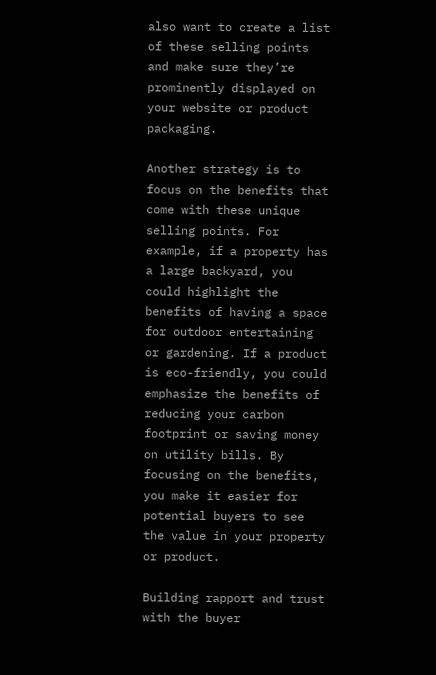also want to create a list of these selling points and make sure they’re prominently displayed on your website or product packaging.

Another strategy is to focus on the benefits that come with these unique selling points. For example, if a property has a large backyard, you could highlight the benefits of having a space for outdoor entertaining or gardening. If a product is eco-friendly, you could emphasize the benefits of reducing your carbon footprint or saving money on utility bills. By focusing on the benefits, you make it easier for potential buyers to see the value in your property or product.

Building rapport and trust with the buyer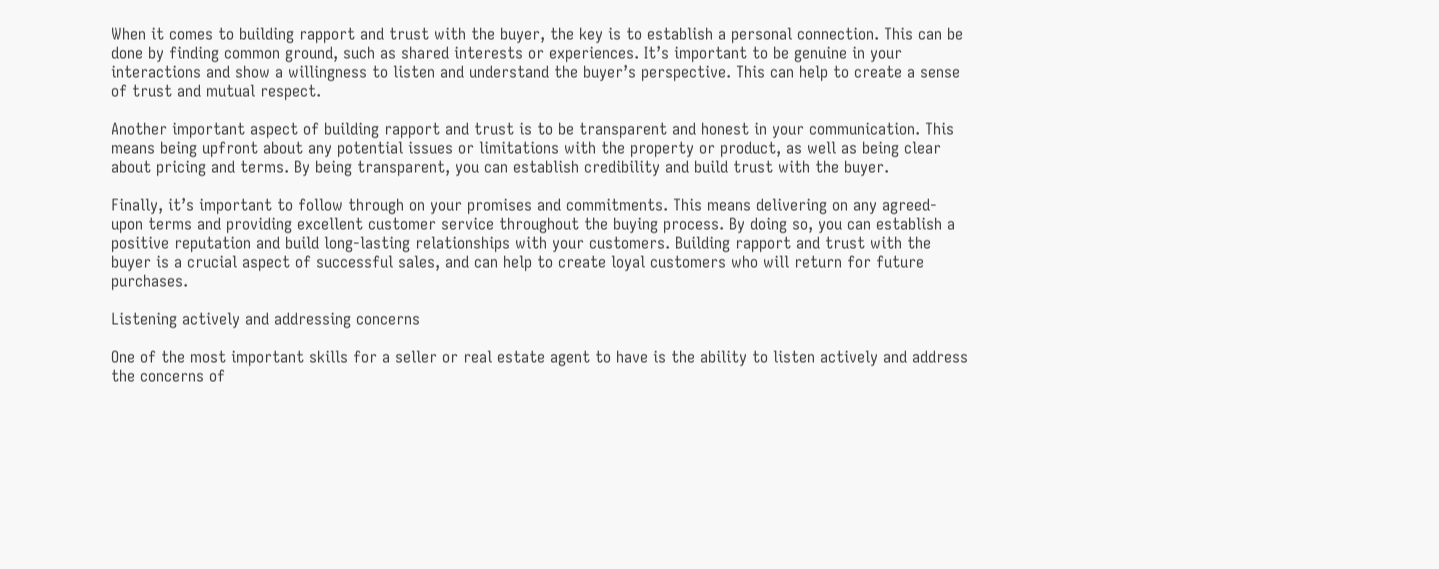When it comes to building rapport and trust with the buyer, the key is to establish a personal connection. This can be done by finding common ground, such as shared interests or experiences. It’s important to be genuine in your interactions and show a willingness to listen and understand the buyer’s perspective. This can help to create a sense of trust and mutual respect.

Another important aspect of building rapport and trust is to be transparent and honest in your communication. This means being upfront about any potential issues or limitations with the property or product, as well as being clear about pricing and terms. By being transparent, you can establish credibility and build trust with the buyer.

Finally, it’s important to follow through on your promises and commitments. This means delivering on any agreed-upon terms and providing excellent customer service throughout the buying process. By doing so, you can establish a positive reputation and build long-lasting relationships with your customers. Building rapport and trust with the buyer is a crucial aspect of successful sales, and can help to create loyal customers who will return for future purchases.

Listening actively and addressing concerns

One of the most important skills for a seller or real estate agent to have is the ability to listen actively and address the concerns of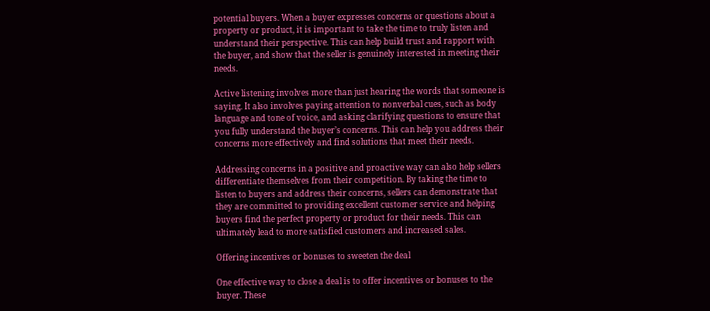potential buyers. When a buyer expresses concerns or questions about a property or product, it is important to take the time to truly listen and understand their perspective. This can help build trust and rapport with the buyer, and show that the seller is genuinely interested in meeting their needs.

Active listening involves more than just hearing the words that someone is saying. It also involves paying attention to nonverbal cues, such as body language and tone of voice, and asking clarifying questions to ensure that you fully understand the buyer’s concerns. This can help you address their concerns more effectively and find solutions that meet their needs.

Addressing concerns in a positive and proactive way can also help sellers differentiate themselves from their competition. By taking the time to listen to buyers and address their concerns, sellers can demonstrate that they are committed to providing excellent customer service and helping buyers find the perfect property or product for their needs. This can ultimately lead to more satisfied customers and increased sales.

Offering incentives or bonuses to sweeten the deal

One effective way to close a deal is to offer incentives or bonuses to the buyer. These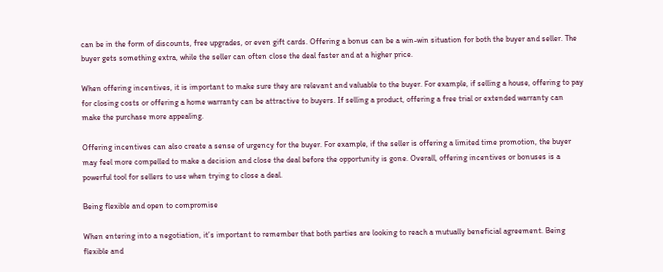can be in the form of discounts, free upgrades, or even gift cards. Offering a bonus can be a win-win situation for both the buyer and seller. The buyer gets something extra, while the seller can often close the deal faster and at a higher price.

When offering incentives, it is important to make sure they are relevant and valuable to the buyer. For example, if selling a house, offering to pay for closing costs or offering a home warranty can be attractive to buyers. If selling a product, offering a free trial or extended warranty can make the purchase more appealing.

Offering incentives can also create a sense of urgency for the buyer. For example, if the seller is offering a limited time promotion, the buyer may feel more compelled to make a decision and close the deal before the opportunity is gone. Overall, offering incentives or bonuses is a powerful tool for sellers to use when trying to close a deal.

Being flexible and open to compromise

When entering into a negotiation, it’s important to remember that both parties are looking to reach a mutually beneficial agreement. Being flexible and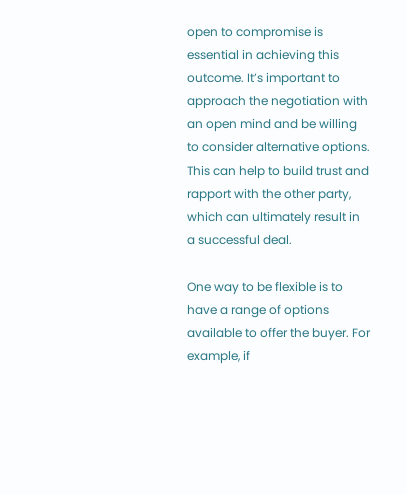open to compromise is essential in achieving this outcome. It’s important to approach the negotiation with an open mind and be willing to consider alternative options. This can help to build trust and rapport with the other party, which can ultimately result in a successful deal.

One way to be flexible is to have a range of options available to offer the buyer. For example, if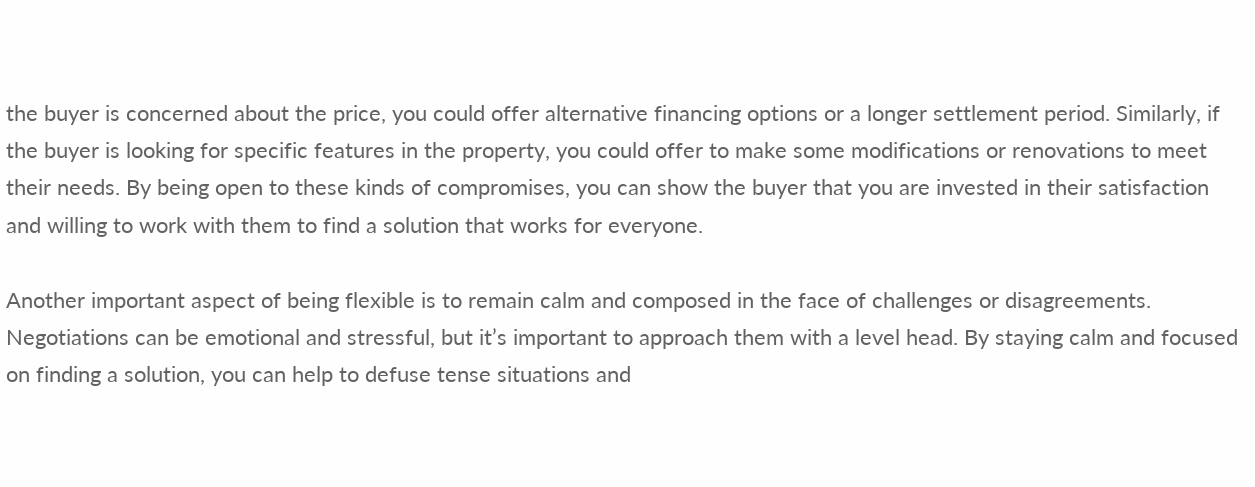the buyer is concerned about the price, you could offer alternative financing options or a longer settlement period. Similarly, if the buyer is looking for specific features in the property, you could offer to make some modifications or renovations to meet their needs. By being open to these kinds of compromises, you can show the buyer that you are invested in their satisfaction and willing to work with them to find a solution that works for everyone.

Another important aspect of being flexible is to remain calm and composed in the face of challenges or disagreements. Negotiations can be emotional and stressful, but it’s important to approach them with a level head. By staying calm and focused on finding a solution, you can help to defuse tense situations and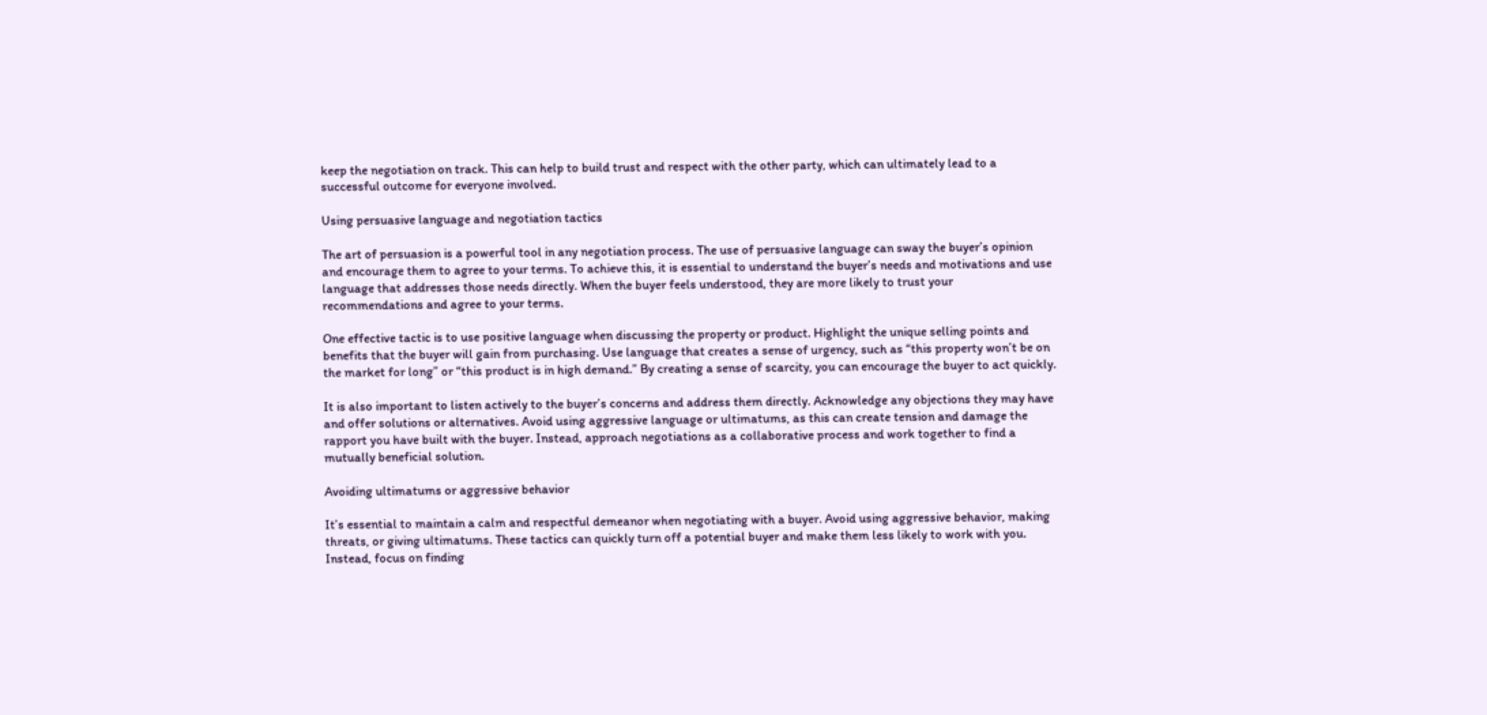keep the negotiation on track. This can help to build trust and respect with the other party, which can ultimately lead to a successful outcome for everyone involved.

Using persuasive language and negotiation tactics

The art of persuasion is a powerful tool in any negotiation process. The use of persuasive language can sway the buyer’s opinion and encourage them to agree to your terms. To achieve this, it is essential to understand the buyer’s needs and motivations and use language that addresses those needs directly. When the buyer feels understood, they are more likely to trust your recommendations and agree to your terms.

One effective tactic is to use positive language when discussing the property or product. Highlight the unique selling points and benefits that the buyer will gain from purchasing. Use language that creates a sense of urgency, such as “this property won’t be on the market for long” or “this product is in high demand.” By creating a sense of scarcity, you can encourage the buyer to act quickly.

It is also important to listen actively to the buyer’s concerns and address them directly. Acknowledge any objections they may have and offer solutions or alternatives. Avoid using aggressive language or ultimatums, as this can create tension and damage the rapport you have built with the buyer. Instead, approach negotiations as a collaborative process and work together to find a mutually beneficial solution.

Avoiding ultimatums or aggressive behavior

It’s essential to maintain a calm and respectful demeanor when negotiating with a buyer. Avoid using aggressive behavior, making threats, or giving ultimatums. These tactics can quickly turn off a potential buyer and make them less likely to work with you. Instead, focus on finding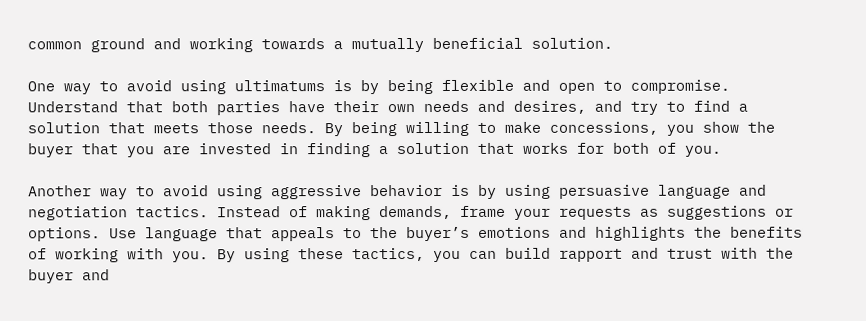common ground and working towards a mutually beneficial solution.

One way to avoid using ultimatums is by being flexible and open to compromise. Understand that both parties have their own needs and desires, and try to find a solution that meets those needs. By being willing to make concessions, you show the buyer that you are invested in finding a solution that works for both of you.

Another way to avoid using aggressive behavior is by using persuasive language and negotiation tactics. Instead of making demands, frame your requests as suggestions or options. Use language that appeals to the buyer’s emotions and highlights the benefits of working with you. By using these tactics, you can build rapport and trust with the buyer and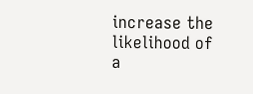increase the likelihood of a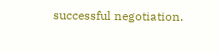successful negotiation.